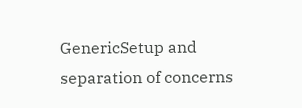GenericSetup and separation of concerns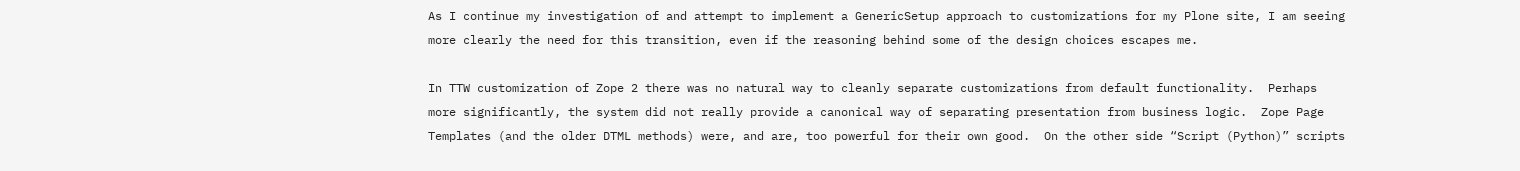As I continue my investigation of and attempt to implement a GenericSetup approach to customizations for my Plone site, I am seeing more clearly the need for this transition, even if the reasoning behind some of the design choices escapes me.

In TTW customization of Zope 2 there was no natural way to cleanly separate customizations from default functionality.  Perhaps more significantly, the system did not really provide a canonical way of separating presentation from business logic.  Zope Page Templates (and the older DTML methods) were, and are, too powerful for their own good.  On the other side “Script (Python)” scripts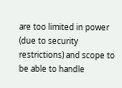are too limited in power (due to security restrictions) and scope to be able to handle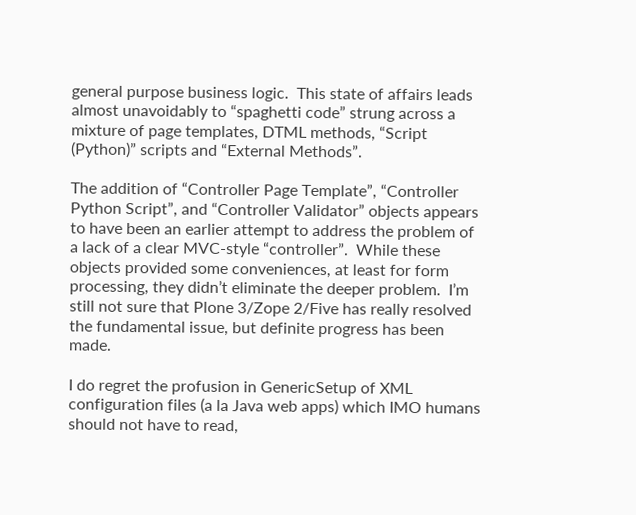general purpose business logic.  This state of affairs leads almost unavoidably to “spaghetti code” strung across a mixture of page templates, DTML methods, “Script (Python)” scripts and “External Methods”.

The addition of “Controller Page Template”, “Controller Python Script”, and “Controller Validator” objects appears to have been an earlier attempt to address the problem of a lack of a clear MVC-style “controller”.  While these objects provided some conveniences, at least for form processing, they didn’t eliminate the deeper problem.  I’m still not sure that Plone 3/Zope 2/Five has really resolved the fundamental issue, but definite progress has been made.

I do regret the profusion in GenericSetup of XML configuration files (a la Java web apps) which IMO humans should not have to read,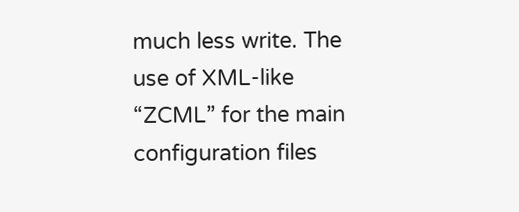much less write. The use of XML-like “ZCML” for the main configuration files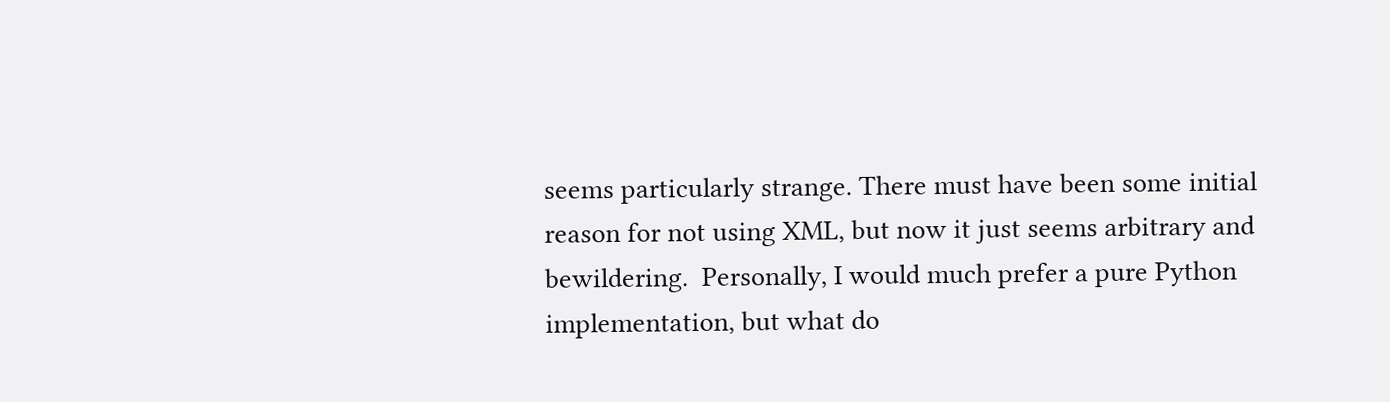seems particularly strange. There must have been some initial reason for not using XML, but now it just seems arbitrary and bewildering.  Personally, I would much prefer a pure Python implementation, but what do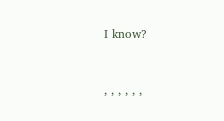I know?


, , , , , ,